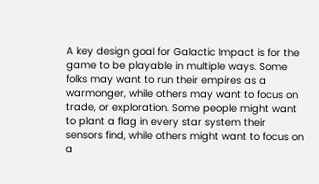A key design goal for Galactic Impact is for the game to be playable in multiple ways. Some folks may want to run their empires as a warmonger, while others may want to focus on trade, or exploration. Some people might want to plant a flag in every star system their sensors find, while others might want to focus on a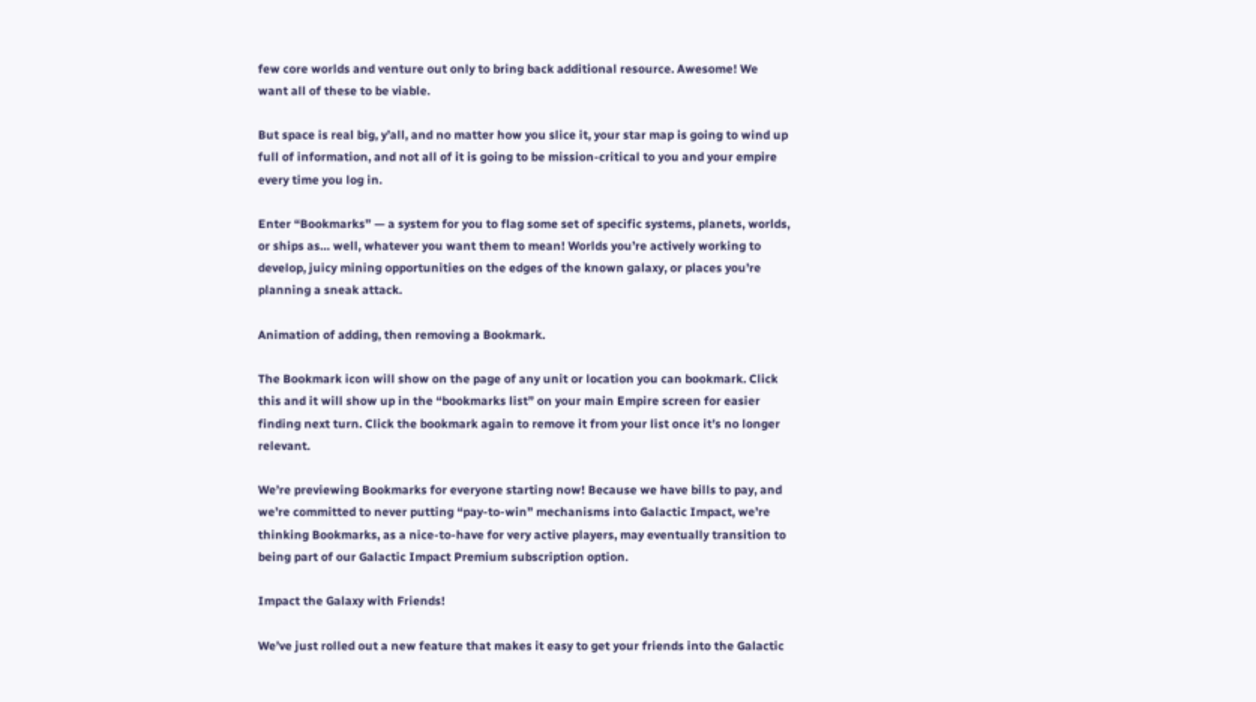few core worlds and venture out only to bring back additional resource. Awesome! We want all of these to be viable.

But space is real big, y’all, and no matter how you slice it, your star map is going to wind up full of information, and not all of it is going to be mission-critical to you and your empire every time you log in.

Enter “Bookmarks” — a system for you to flag some set of specific systems, planets, worlds, or ships as… well, whatever you want them to mean! Worlds you’re actively working to develop, juicy mining opportunities on the edges of the known galaxy, or places you’re planning a sneak attack.

Animation of adding, then removing a Bookmark.

The Bookmark icon will show on the page of any unit or location you can bookmark. Click this and it will show up in the “bookmarks list” on your main Empire screen for easier finding next turn. Click the bookmark again to remove it from your list once it’s no longer relevant.

We’re previewing Bookmarks for everyone starting now! Because we have bills to pay, and we’re committed to never putting “pay-to-win” mechanisms into Galactic Impact, we’re thinking Bookmarks, as a nice-to-have for very active players, may eventually transition to being part of our Galactic Impact Premium subscription option.

Impact the Galaxy with Friends!

We’ve just rolled out a new feature that makes it easy to get your friends into the Galactic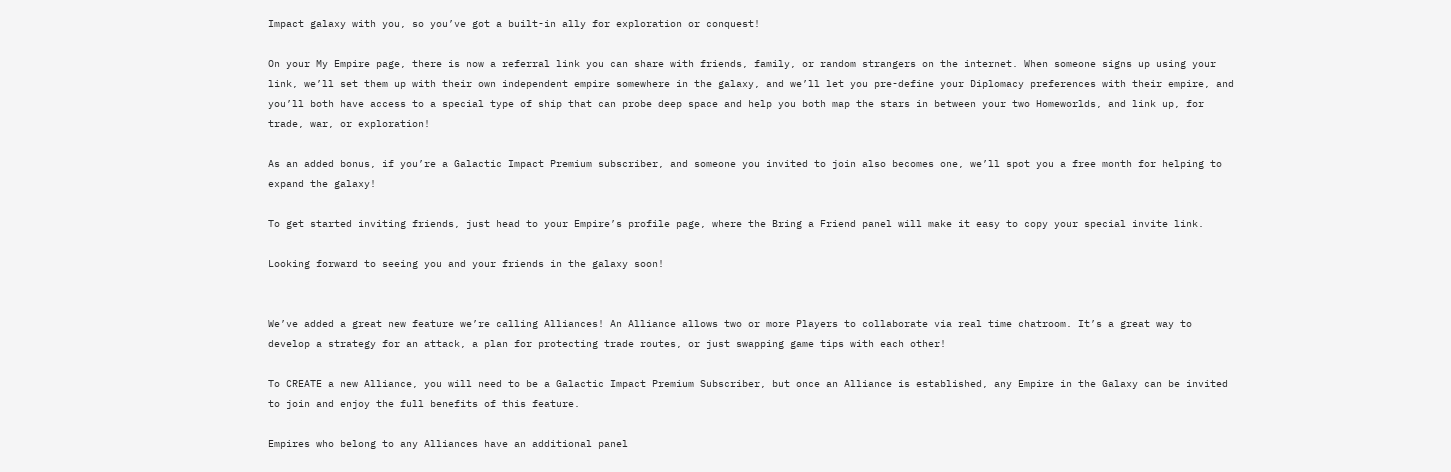Impact galaxy with you, so you’ve got a built-in ally for exploration or conquest!

On your My Empire page, there is now a referral link you can share with friends, family, or random strangers on the internet. When someone signs up using your link, we’ll set them up with their own independent empire somewhere in the galaxy, and we’ll let you pre-define your Diplomacy preferences with their empire, and you’ll both have access to a special type of ship that can probe deep space and help you both map the stars in between your two Homeworlds, and link up, for trade, war, or exploration!

As an added bonus, if you’re a Galactic Impact Premium subscriber, and someone you invited to join also becomes one, we’ll spot you a free month for helping to expand the galaxy!

To get started inviting friends, just head to your Empire’s profile page, where the Bring a Friend panel will make it easy to copy your special invite link.

Looking forward to seeing you and your friends in the galaxy soon!


We’ve added a great new feature we’re calling Alliances! An Alliance allows two or more Players to collaborate via real time chatroom. It’s a great way to develop a strategy for an attack, a plan for protecting trade routes, or just swapping game tips with each other!

To CREATE a new Alliance, you will need to be a Galactic Impact Premium Subscriber, but once an Alliance is established, any Empire in the Galaxy can be invited to join and enjoy the full benefits of this feature.

Empires who belong to any Alliances have an additional panel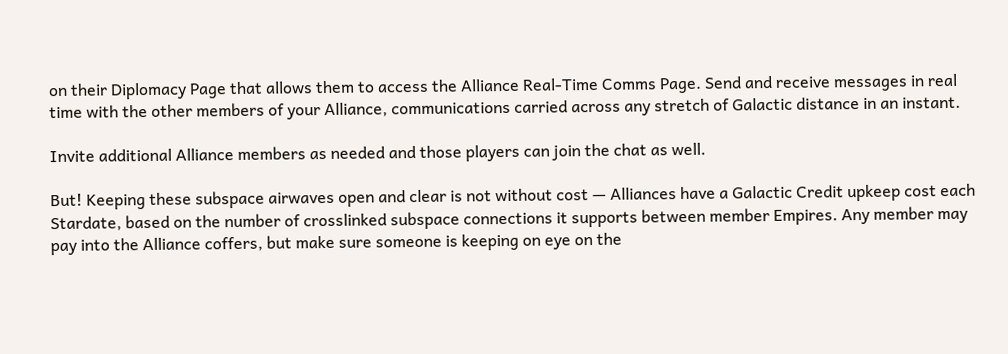on their Diplomacy Page that allows them to access the Alliance Real-Time Comms Page. Send and receive messages in real time with the other members of your Alliance, communications carried across any stretch of Galactic distance in an instant.

Invite additional Alliance members as needed and those players can join the chat as well.

But! Keeping these subspace airwaves open and clear is not without cost — Alliances have a Galactic Credit upkeep cost each Stardate, based on the number of crosslinked subspace connections it supports between member Empires. Any member may pay into the Alliance coffers, but make sure someone is keeping on eye on the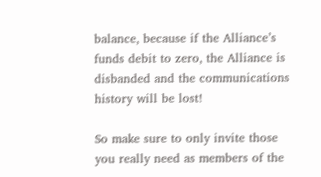balance, because if the Alliance’s funds debit to zero, the Alliance is disbanded and the communications history will be lost!

So make sure to only invite those you really need as members of the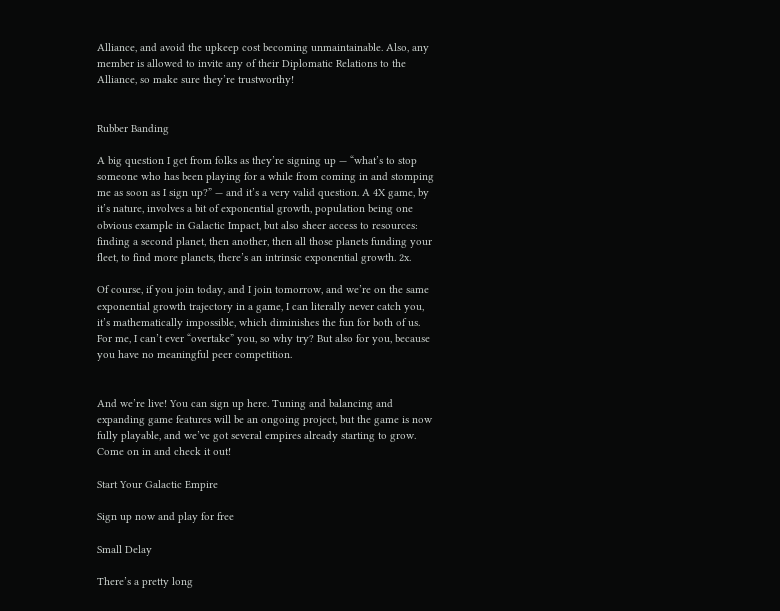Alliance, and avoid the upkeep cost becoming unmaintainable. Also, any member is allowed to invite any of their Diplomatic Relations to the Alliance, so make sure they’re trustworthy!


Rubber Banding

A big question I get from folks as they’re signing up — “what’s to stop someone who has been playing for a while from coming in and stomping me as soon as I sign up?” — and it’s a very valid question. A 4X game, by it’s nature, involves a bit of exponential growth, population being one obvious example in Galactic Impact, but also sheer access to resources: finding a second planet, then another, then all those planets funding your fleet, to find more planets, there’s an intrinsic exponential growth. 2x.

Of course, if you join today, and I join tomorrow, and we’re on the same exponential growth trajectory in a game, I can literally never catch you, it’s mathematically impossible, which diminishes the fun for both of us. For me, I can’t ever “overtake” you, so why try? But also for you, because you have no meaningful peer competition.


And we’re live! You can sign up here. Tuning and balancing and expanding game features will be an ongoing project, but the game is now fully playable, and we’ve got several empires already starting to grow. Come on in and check it out!

Start Your Galactic Empire

Sign up now and play for free

Small Delay

There’s a pretty long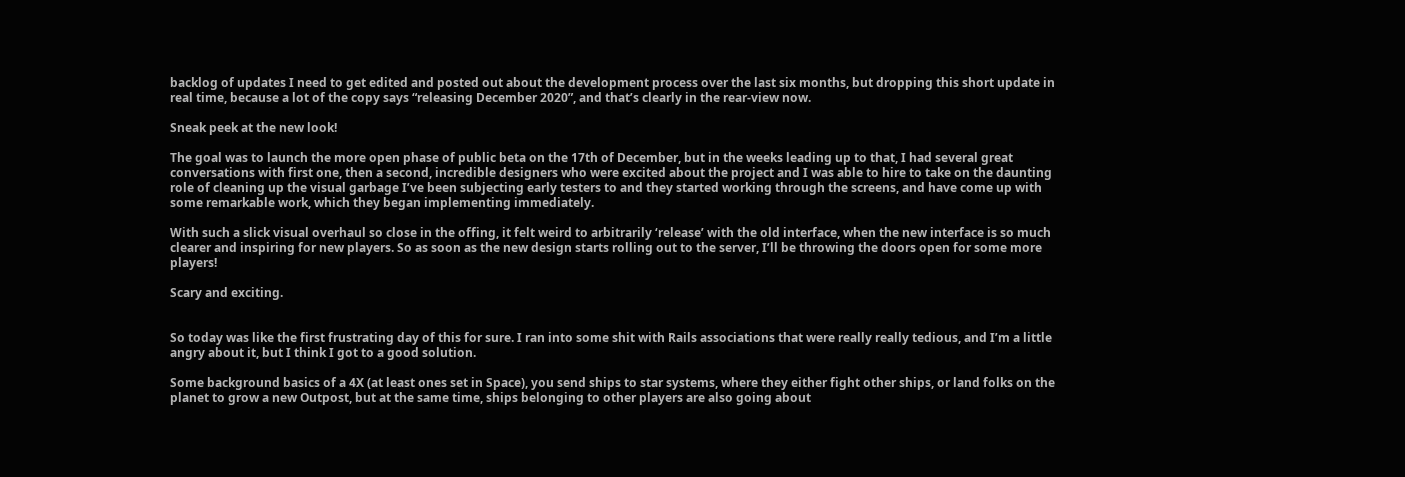backlog of updates I need to get edited and posted out about the development process over the last six months, but dropping this short update in real time, because a lot of the copy says “releasing December 2020”, and that’s clearly in the rear-view now.

Sneak peek at the new look!

The goal was to launch the more open phase of public beta on the 17th of December, but in the weeks leading up to that, I had several great conversations with first one, then a second, incredible designers who were excited about the project and I was able to hire to take on the daunting role of cleaning up the visual garbage I’ve been subjecting early testers to and they started working through the screens, and have come up with some remarkable work, which they began implementing immediately.

With such a slick visual overhaul so close in the offing, it felt weird to arbitrarily ‘release’ with the old interface, when the new interface is so much clearer and inspiring for new players. So as soon as the new design starts rolling out to the server, I’ll be throwing the doors open for some more players!

Scary and exciting.


So today was like the first frustrating day of this for sure. I ran into some shit with Rails associations that were really really tedious, and I’m a little angry about it, but I think I got to a good solution.

Some background basics of a 4X (at least ones set in Space), you send ships to star systems, where they either fight other ships, or land folks on the planet to grow a new Outpost, but at the same time, ships belonging to other players are also going about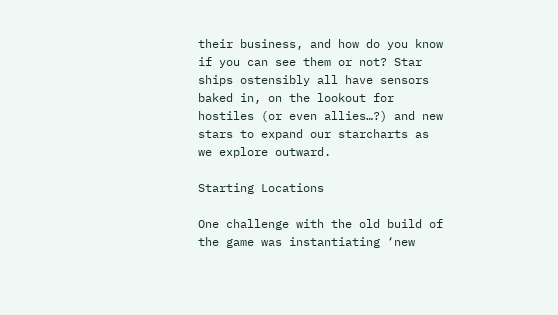their business, and how do you know if you can see them or not? Star ships ostensibly all have sensors baked in, on the lookout for hostiles (or even allies…?) and new stars to expand our starcharts as we explore outward.

Starting Locations

One challenge with the old build of the game was instantiating ‘new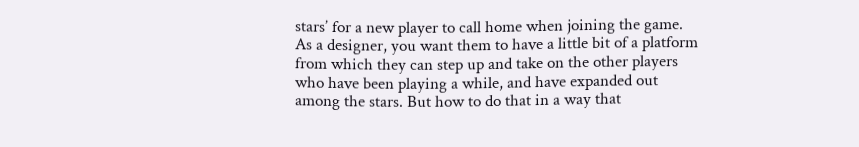stars’ for a new player to call home when joining the game. As a designer, you want them to have a little bit of a platform from which they can step up and take on the other players who have been playing a while, and have expanded out among the stars. But how to do that in a way that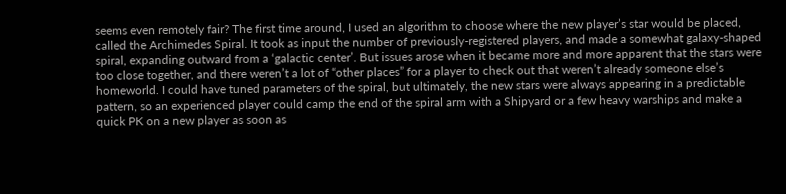seems even remotely fair? The first time around, I used an algorithm to choose where the new player’s star would be placed, called the Archimedes Spiral. It took as input the number of previously-registered players, and made a somewhat galaxy-shaped spiral, expanding outward from a ‘galactic center’. But issues arose when it became more and more apparent that the stars were too close together, and there weren’t a lot of “other places” for a player to check out that weren’t already someone else’s homeworld. I could have tuned parameters of the spiral, but ultimately, the new stars were always appearing in a predictable pattern, so an experienced player could camp the end of the spiral arm with a Shipyard or a few heavy warships and make a quick PK on a new player as soon as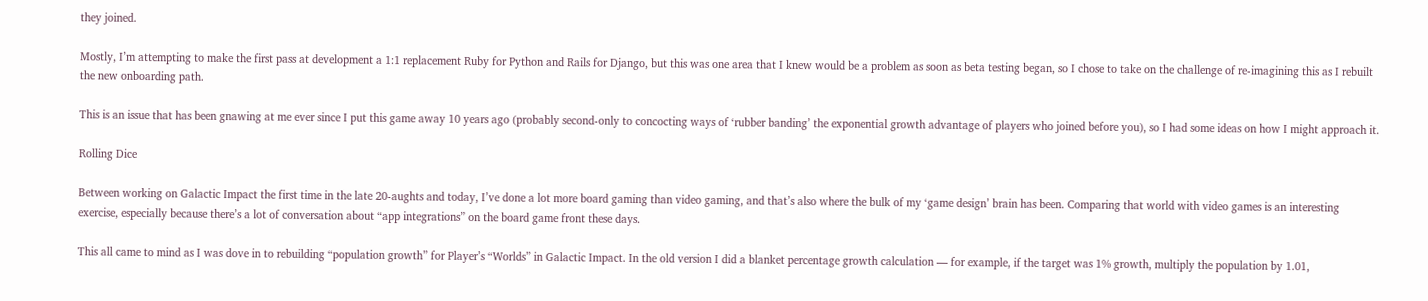they joined.

Mostly, I’m attempting to make the first pass at development a 1:1 replacement Ruby for Python and Rails for Django, but this was one area that I knew would be a problem as soon as beta testing began, so I chose to take on the challenge of re-imagining this as I rebuilt the new onboarding path.

This is an issue that has been gnawing at me ever since I put this game away 10 years ago (probably second-only to concocting ways of ‘rubber banding’ the exponential growth advantage of players who joined before you), so I had some ideas on how I might approach it.

Rolling Dice

Between working on Galactic Impact the first time in the late 20-aughts and today, I’ve done a lot more board gaming than video gaming, and that’s also where the bulk of my ‘game design’ brain has been. Comparing that world with video games is an interesting exercise, especially because there’s a lot of conversation about “app integrations” on the board game front these days.

This all came to mind as I was dove in to rebuilding “population growth” for Player’s “Worlds” in Galactic Impact. In the old version I did a blanket percentage growth calculation — for example, if the target was 1% growth, multiply the population by 1.01,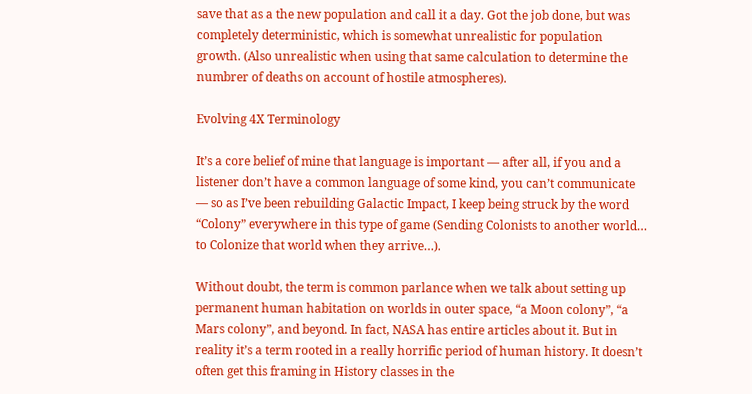save that as a the new population and call it a day. Got the job done, but was completely deterministic, which is somewhat unrealistic for population growth. (Also unrealistic when using that same calculation to determine the numbrer of deaths on account of hostile atmospheres).

Evolving 4X Terminology

It’s a core belief of mine that language is important — after all, if you and a listener don’t have a common language of some kind, you can’t communicate — so as I’ve been rebuilding Galactic Impact, I keep being struck by the word “Colony” everywhere in this type of game (Sending Colonists to another world… to Colonize that world when they arrive…).

Without doubt, the term is common parlance when we talk about setting up permanent human habitation on worlds in outer space, “a Moon colony”, “a Mars colony”, and beyond. In fact, NASA has entire articles about it. But in reality it’s a term rooted in a really horrific period of human history. It doesn’t often get this framing in History classes in the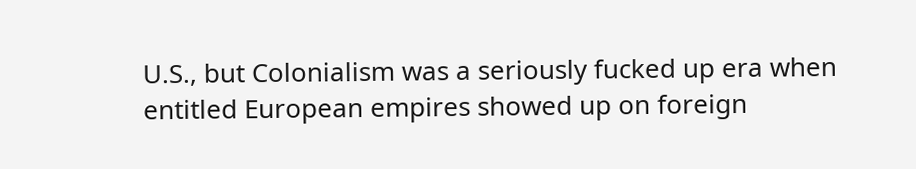U.S., but Colonialism was a seriously fucked up era when entitled European empires showed up on foreign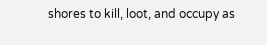shores to kill, loot, and occupy as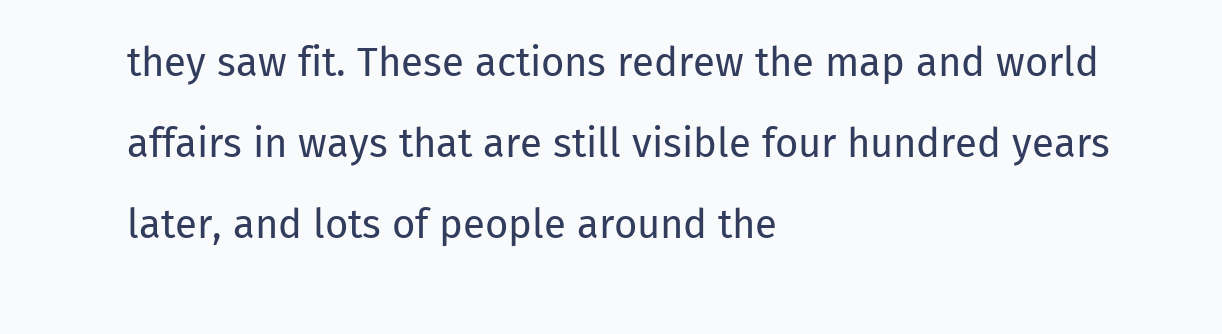they saw fit. These actions redrew the map and world affairs in ways that are still visible four hundred years later, and lots of people around the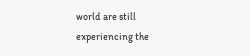world are still experiencing the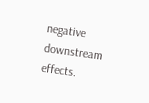negative downstream effects.